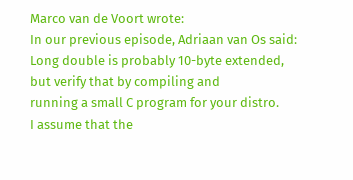Marco van de Voort wrote:
In our previous episode, Adriaan van Os said:
Long double is probably 10-byte extended, but verify that by compiling and
running a small C program for your distro.
I assume that the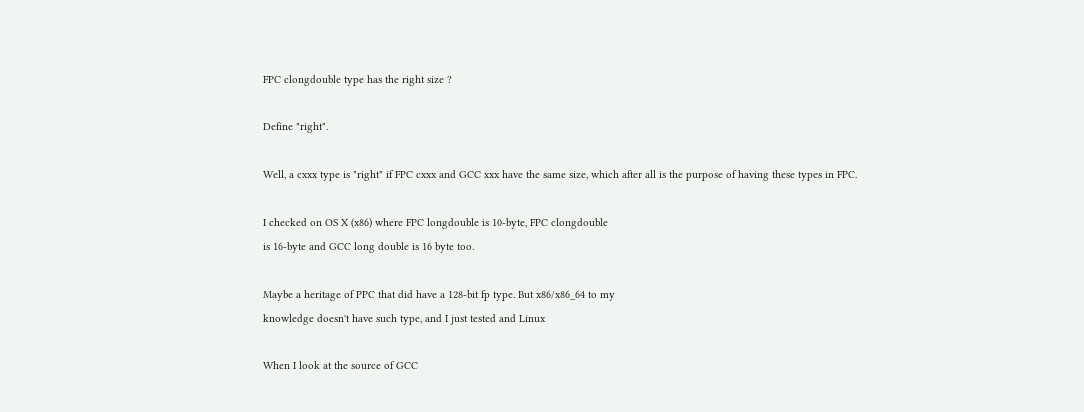FPC clongdouble type has the right size ?

Define "right".

Well, a cxxx type is "right" if FPC cxxx and GCC xxx have the same size, which after all is the purpose of having these types in FPC.

I checked on OS X (x86) where FPC longdouble is 10-byte, FPC clongdouble
is 16-byte and GCC long double is 16 byte too.

Maybe a heritage of PPC that did have a 128-bit fp type. But x86/x86_64 to my
knowledge doesn't have such type, and I just tested and Linux

When I look at the source of GCC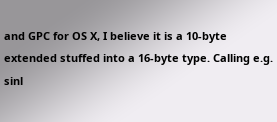and GPC for OS X, I believe it is a 10-byte extended stuffed into a 16-byte type. Calling e.g. sinl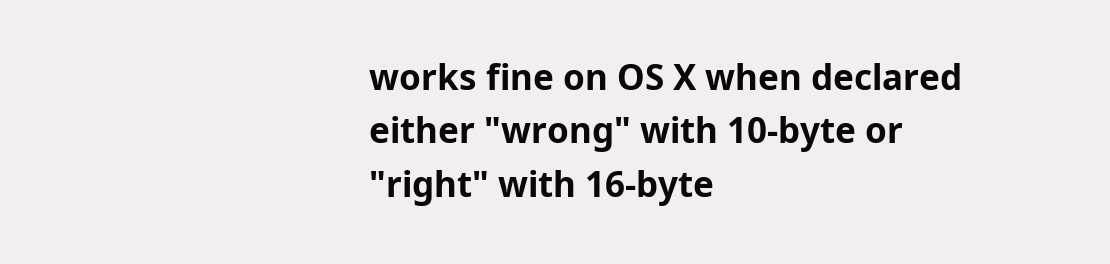works fine on OS X when declared either "wrong" with 10-byte or "right" with 16-byte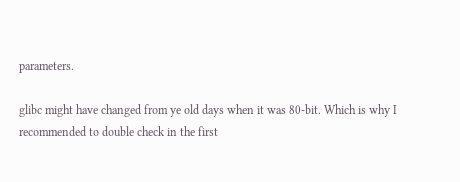parameters.

glibc might have changed from ye old days when it was 80-bit. Which is why I
recommended to double check in the first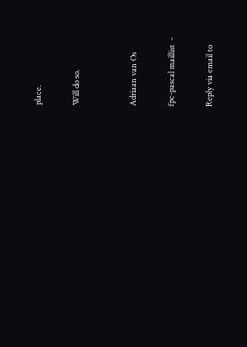place.

Will do so.


Adriaan van Os

fpc-pascal maillist  -

Reply via email to